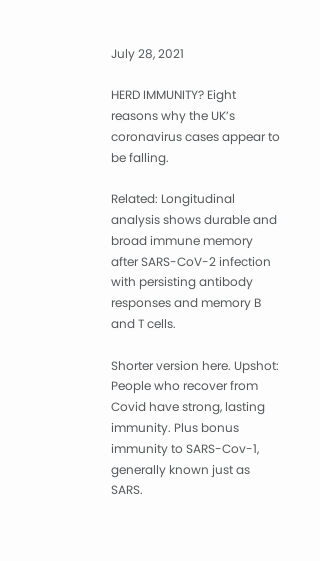July 28, 2021

HERD IMMUNITY? Eight reasons why the UK’s coronavirus cases appear to be falling.

Related: Longitudinal analysis shows durable and broad immune memory after SARS-CoV-2 infection with persisting antibody responses and memory B and T cells.

Shorter version here. Upshot: People who recover from Covid have strong, lasting immunity. Plus bonus immunity to SARS-Cov-1, generally known just as SARS.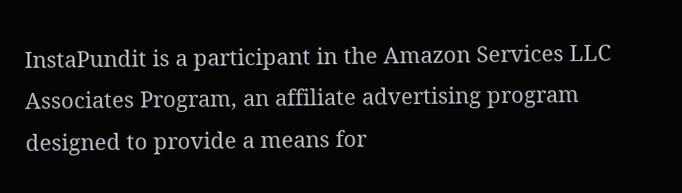InstaPundit is a participant in the Amazon Services LLC Associates Program, an affiliate advertising program designed to provide a means for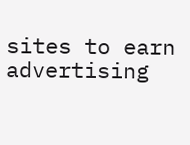sites to earn advertising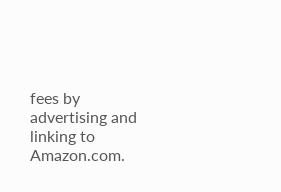fees by advertising and linking to Amazon.com.